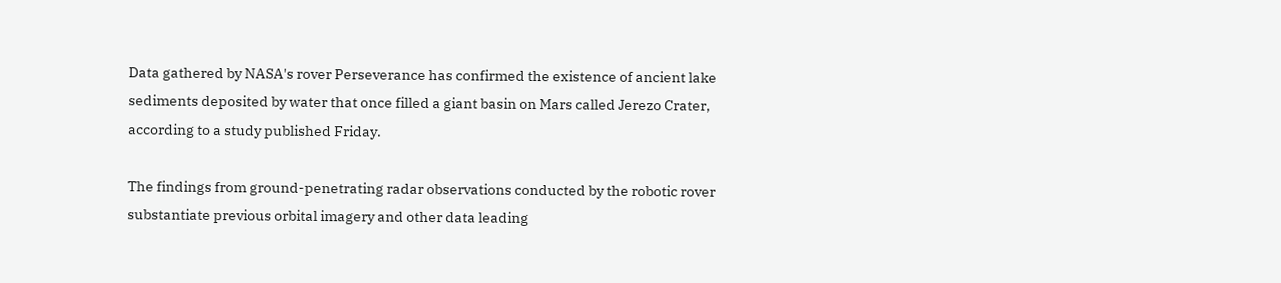Data gathered by NASA's rover Perseverance has confirmed the existence of ancient lake sediments deposited by water that once filled a giant basin on Mars called Jerezo Crater, according to a study published Friday.

The findings from ground-penetrating radar observations conducted by the robotic rover substantiate previous orbital imagery and other data leading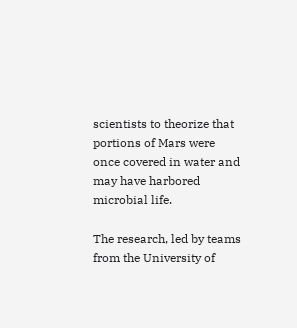scientists to theorize that portions of Mars were once covered in water and may have harbored microbial life.

The research, led by teams from the University of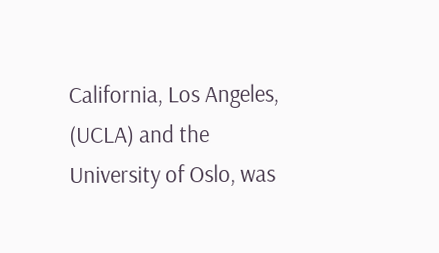California, Los Angeles, (UCLA) and the University of Oslo, was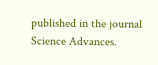published in the journal Science Advances.